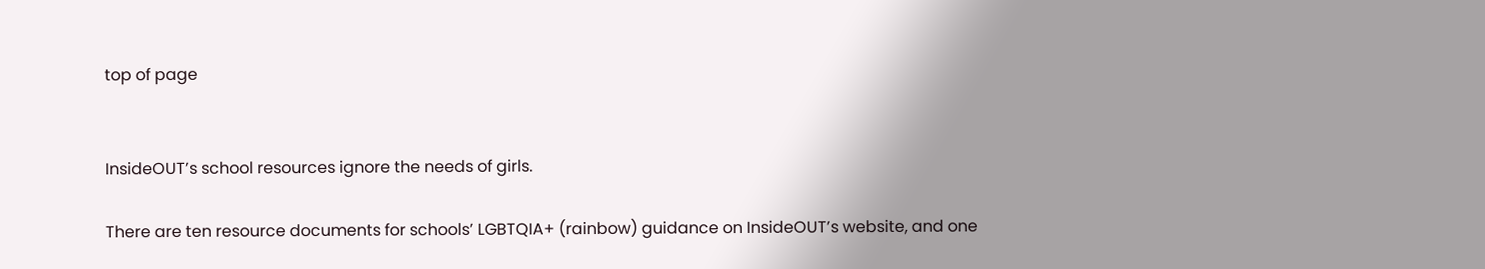top of page


InsideOUT’s school resources ignore the needs of girls.

There are ten resource documents for schools’ LGBTQIA+ (rainbow) guidance on InsideOUT’s website, and one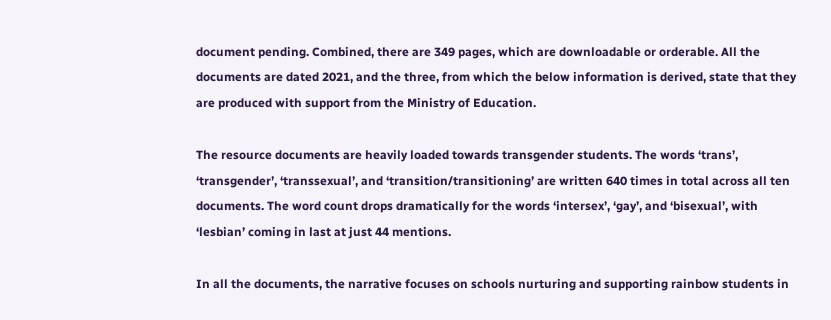document pending. Combined, there are 349 pages, which are downloadable or orderable. All the documents are dated 2021, and the three, from which the below information is derived, state that they are produced with support from the Ministry of Education.

The resource documents are heavily loaded towards transgender students. The words ‘trans’, ‘transgender’, ‘transsexual’, and ‘transition/transitioning’ are written 640 times in total across all ten documents. The word count drops dramatically for the words ‘intersex’, ‘gay’, and ‘bisexual’, with ‘lesbian’ coming in last at just 44 mentions.

In all the documents, the narrative focuses on schools nurturing and supporting rainbow students in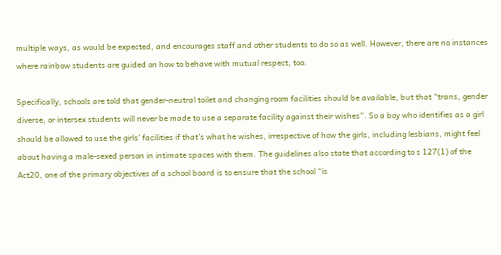multiple ways, as would be expected, and encourages staff and other students to do so as well. However, there are no instances where rainbow students are guided on how to behave with mutual respect, too.

Specifically, schools are told that gender-neutral toilet and changing room facilities should be available, but that “trans, gender diverse, or intersex students will never be made to use a separate facility against their wishes”. So a boy who identifies as a girl should be allowed to use the girls’ facilities if that’s what he wishes, irrespective of how the girls, including lesbians, might feel about having a male-sexed person in intimate spaces with them. The guidelines also state that according to s 127(1) of the Act20, one of the primary objectives of a school board is to ensure that the school “is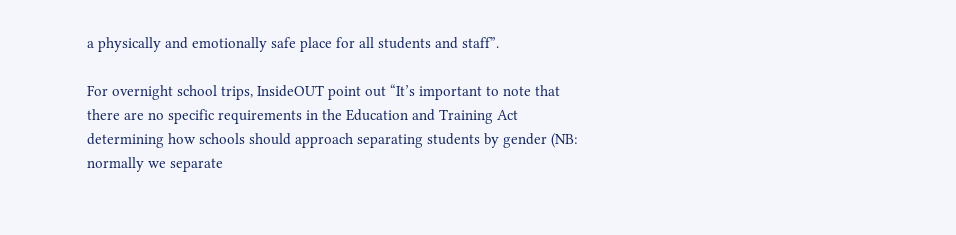a physically and emotionally safe place for all students and staff”.

For overnight school trips, InsideOUT point out “It’s important to note that there are no specific requirements in the Education and Training Act determining how schools should approach separating students by gender (NB: normally we separate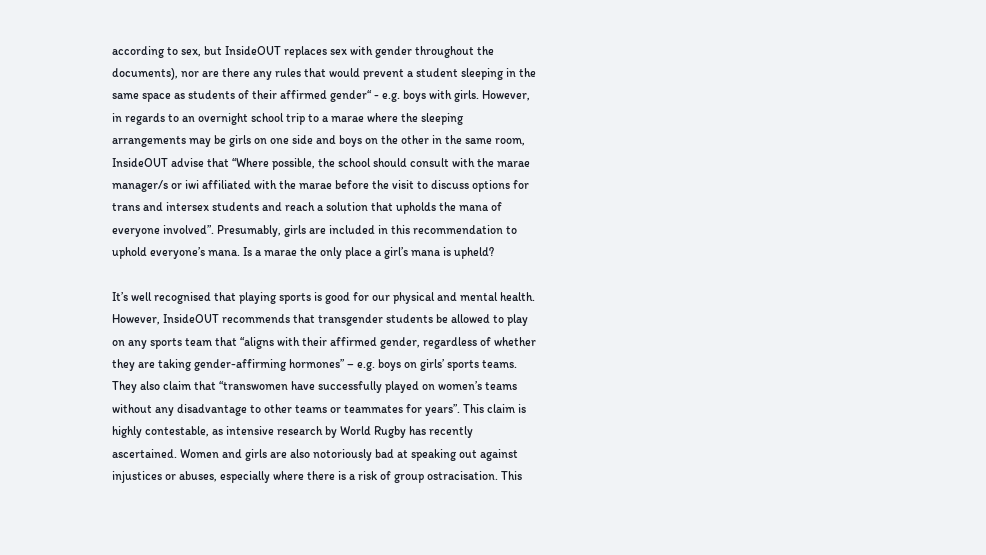according to sex, but InsideOUT replaces sex with gender throughout the documents), nor are there any rules that would prevent a student sleeping in the same space as students of their affirmed gender“ - e.g. boys with girls. However, in regards to an overnight school trip to a marae where the sleeping arrangements may be girls on one side and boys on the other in the same room, InsideOUT advise that “Where possible, the school should consult with the marae manager/s or iwi affiliated with the marae before the visit to discuss options for trans and intersex students and reach a solution that upholds the mana of everyone involved”. Presumably, girls are included in this recommendation to uphold everyone’s mana. Is a marae the only place a girl’s mana is upheld?

It’s well recognised that playing sports is good for our physical and mental health. However, InsideOUT recommends that transgender students be allowed to play on any sports team that “aligns with their affirmed gender, regardless of whether they are taking gender-affirming hormones” – e.g. boys on girls’ sports teams. They also claim that “transwomen have successfully played on women’s teams without any disadvantage to other teams or teammates for years”. This claim is highly contestable, as intensive research by World Rugby has recently ascertained. Women and girls are also notoriously bad at speaking out against injustices or abuses, especially where there is a risk of group ostracisation. This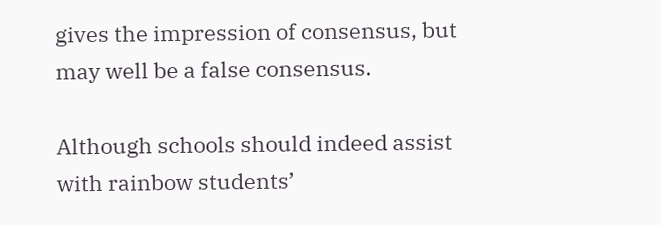gives the impression of consensus, but may well be a false consensus.

Although schools should indeed assist with rainbow students’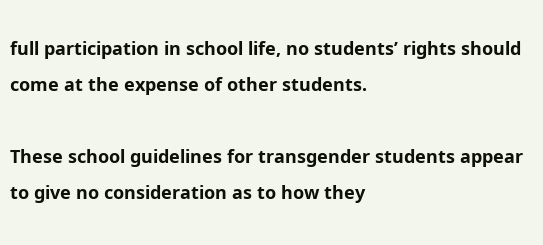full participation in school life, no students’ rights should come at the expense of other students.

These school guidelines for transgender students appear to give no consideration as to how they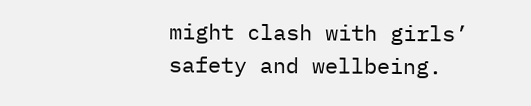might clash with girls’ safety and wellbeing.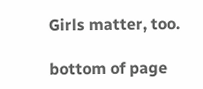Girls matter, too.

bottom of page